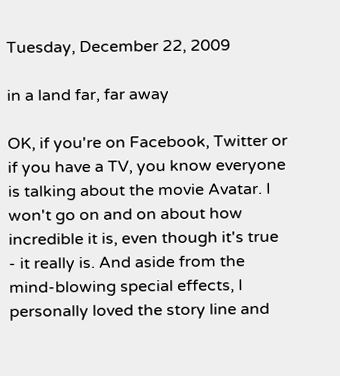Tuesday, December 22, 2009

in a land far, far away

OK, if you're on Facebook, Twitter or if you have a TV, you know everyone is talking about the movie Avatar. I won't go on and on about how incredible it is, even though it's true - it really is. And aside from the mind-blowing special effects, I personally loved the story line and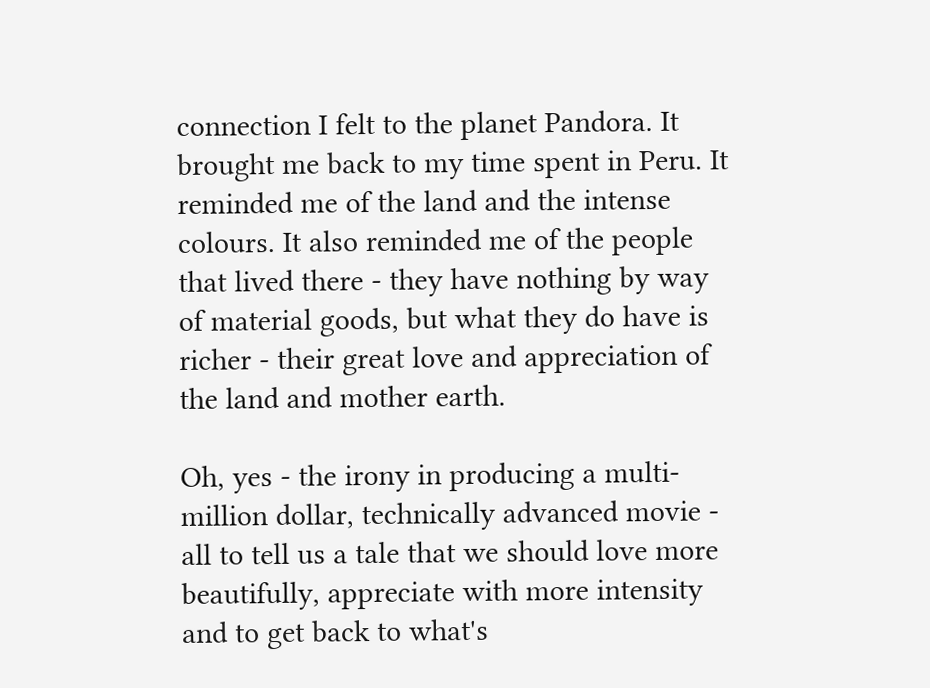connection I felt to the planet Pandora. It brought me back to my time spent in Peru. It reminded me of the land and the intense colours. It also reminded me of the people that lived there - they have nothing by way of material goods, but what they do have is richer - their great love and appreciation of the land and mother earth.

Oh, yes - the irony in producing a multi-million dollar, technically advanced movie - all to tell us a tale that we should love more beautifully, appreciate with more intensity and to get back to what's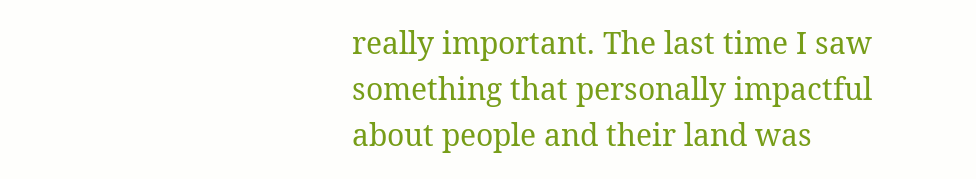really important. The last time I saw something that personally impactful about people and their land was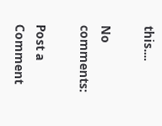this....

No comments:

Post a Comment